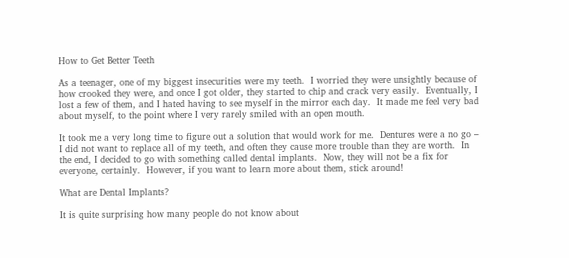How to Get Better Teeth

As a teenager, one of my biggest insecurities were my teeth.  I worried they were unsightly because of how crooked they were, and once I got older, they started to chip and crack very easily.  Eventually, I lost a few of them, and I hated having to see myself in the mirror each day.  It made me feel very bad about myself, to the point where I very rarely smiled with an open mouth.

It took me a very long time to figure out a solution that would work for me.  Dentures were a no go – I did not want to replace all of my teeth, and often they cause more trouble than they are worth.  In the end, I decided to go with something called dental implants.  Now, they will not be a fix for everyone, certainly.  However, if you want to learn more about them, stick around!

What are Dental Implants?

It is quite surprising how many people do not know about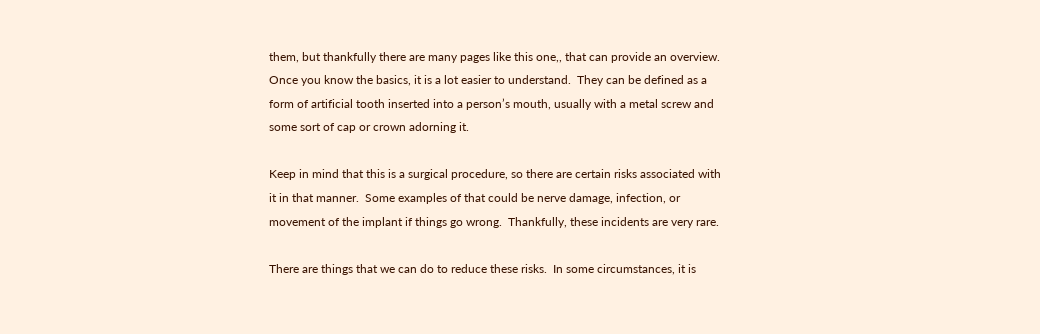them, but thankfully there are many pages like this one,, that can provide an overview.  Once you know the basics, it is a lot easier to understand.  They can be defined as a form of artificial tooth inserted into a person’s mouth, usually with a metal screw and some sort of cap or crown adorning it.

Keep in mind that this is a surgical procedure, so there are certain risks associated with it in that manner.  Some examples of that could be nerve damage, infection, or movement of the implant if things go wrong.  Thankfully, these incidents are very rare.

There are things that we can do to reduce these risks.  In some circumstances, it is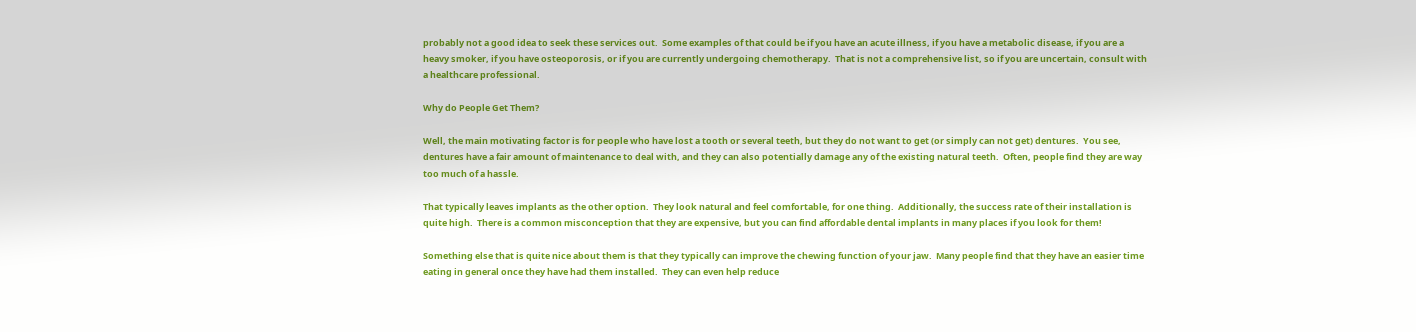probably not a good idea to seek these services out.  Some examples of that could be if you have an acute illness, if you have a metabolic disease, if you are a heavy smoker, if you have osteoporosis, or if you are currently undergoing chemotherapy.  That is not a comprehensive list, so if you are uncertain, consult with a healthcare professional.

Why do People Get Them?

Well, the main motivating factor is for people who have lost a tooth or several teeth, but they do not want to get (or simply can not get) dentures.  You see, dentures have a fair amount of maintenance to deal with, and they can also potentially damage any of the existing natural teeth.  Often, people find they are way too much of a hassle.

That typically leaves implants as the other option.  They look natural and feel comfortable, for one thing.  Additionally, the success rate of their installation is quite high.  There is a common misconception that they are expensive, but you can find affordable dental implants in many places if you look for them!

Something else that is quite nice about them is that they typically can improve the chewing function of your jaw.  Many people find that they have an easier time eating in general once they have had them installed.  They can even help reduce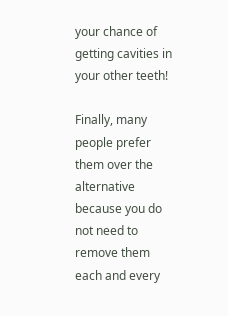your chance of getting cavities in your other teeth!

Finally, many people prefer them over the alternative because you do not need to remove them each and every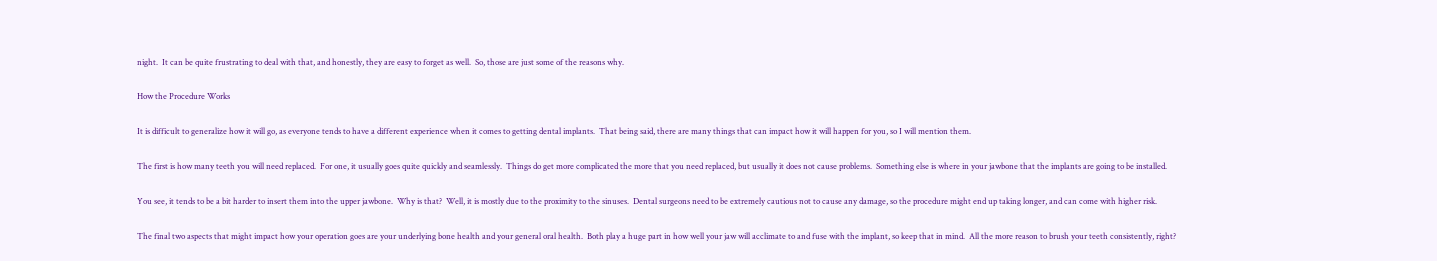night.  It can be quite frustrating to deal with that, and honestly, they are easy to forget as well.  So, those are just some of the reasons why.

How the Procedure Works

It is difficult to generalize how it will go, as everyone tends to have a different experience when it comes to getting dental implants.  That being said, there are many things that can impact how it will happen for you, so I will mention them.

The first is how many teeth you will need replaced.  For one, it usually goes quite quickly and seamlessly.  Things do get more complicated the more that you need replaced, but usually it does not cause problems.  Something else is where in your jawbone that the implants are going to be installed.

You see, it tends to be a bit harder to insert them into the upper jawbone.  Why is that?  Well, it is mostly due to the proximity to the sinuses.  Dental surgeons need to be extremely cautious not to cause any damage, so the procedure might end up taking longer, and can come with higher risk.

The final two aspects that might impact how your operation goes are your underlying bone health and your general oral health.  Both play a huge part in how well your jaw will acclimate to and fuse with the implant, so keep that in mind.  All the more reason to brush your teeth consistently, right?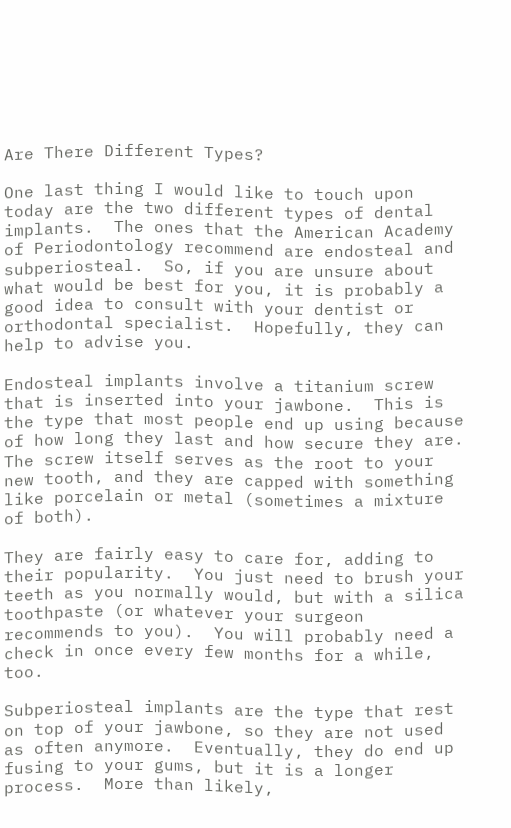Are There Different Types?

One last thing I would like to touch upon today are the two different types of dental implants.  The ones that the American Academy of Periodontology recommend are endosteal and subperiosteal.  So, if you are unsure about what would be best for you, it is probably a good idea to consult with your dentist or orthodontal specialist.  Hopefully, they can help to advise you.

Endosteal implants involve a titanium screw that is inserted into your jawbone.  This is the type that most people end up using because of how long they last and how secure they are.  The screw itself serves as the root to your new tooth, and they are capped with something like porcelain or metal (sometimes a mixture of both).

They are fairly easy to care for, adding to their popularity.  You just need to brush your teeth as you normally would, but with a silica toothpaste (or whatever your surgeon recommends to you).  You will probably need a check in once every few months for a while, too.

Subperiosteal implants are the type that rest on top of your jawbone, so they are not used as often anymore.  Eventually, they do end up fusing to your gums, but it is a longer process.  More than likely,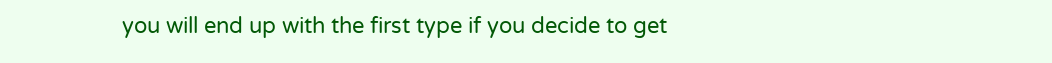you will end up with the first type if you decide to get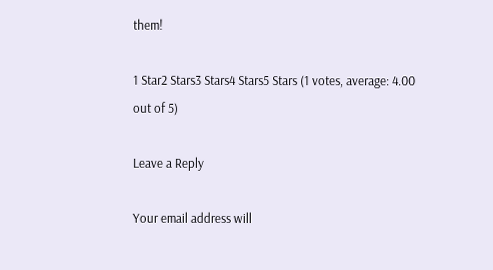them!

1 Star2 Stars3 Stars4 Stars5 Stars (1 votes, average: 4.00 out of 5)

Leave a Reply

Your email address will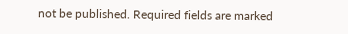not be published. Required fields are marked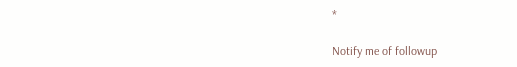*

Notify me of followup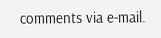comments via e-mail.